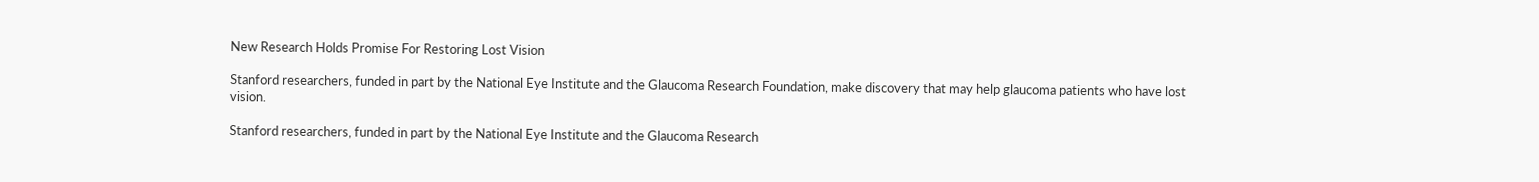New Research Holds Promise For Restoring Lost Vision

Stanford researchers, funded in part by the National Eye Institute and the Glaucoma Research Foundation, make discovery that may help glaucoma patients who have lost vision.

Stanford researchers, funded in part by the National Eye Institute and the Glaucoma Research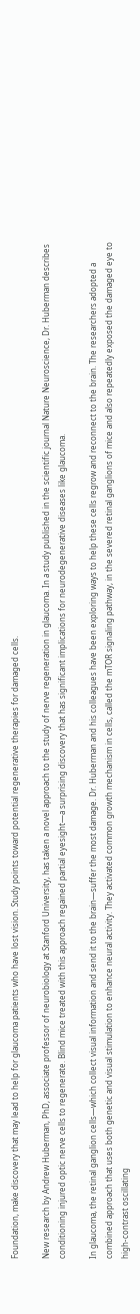Foundation, make discovery that may lead to help for glaucoma patients who have lost vision. Study points toward potential regenerative therapies for damaged cells.

New research by Andrew Huberman, PhD, associate professor of neurobiology at Stanford University, has taken a novel approach to the study of nerve regeneration in glaucoma. In a study published in the scientific journal Nature Neuroscience, Dr. Huberman describes conditioning injured optic nerve cells to regenerate. Blind mice treated with this approach regained partial eyesight—a surprising discovery that has significant implications for neurodegenerative diseases like glaucoma.

In glaucoma, the retinal ganglion cells—which collect visual information and send it to the brain—suffer the most damage. Dr. Huberman and his colleagues have been exploring ways to help these cells regrow and reconnect to the brain. The researchers adopted a combined approach that uses both genetic and visual stimulation to enhance neural activity. They activated common growth mechanism in cells, called the mTOR signaling pathway, in the severed retinal ganglions of mice and also repeatedly exposed the damaged eye to high-contrast oscillating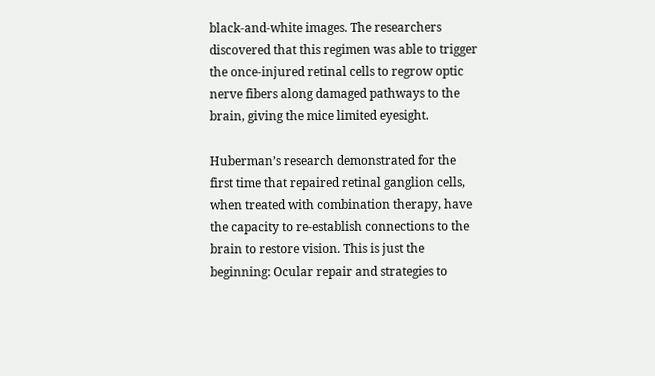black-and-white images. The researchers discovered that this regimen was able to trigger the once-injured retinal cells to regrow optic nerve fibers along damaged pathways to the brain, giving the mice limited eyesight.

Huberman’s research demonstrated for the first time that repaired retinal ganglion cells, when treated with combination therapy, have the capacity to re-establish connections to the brain to restore vision. This is just the beginning: Ocular repair and strategies to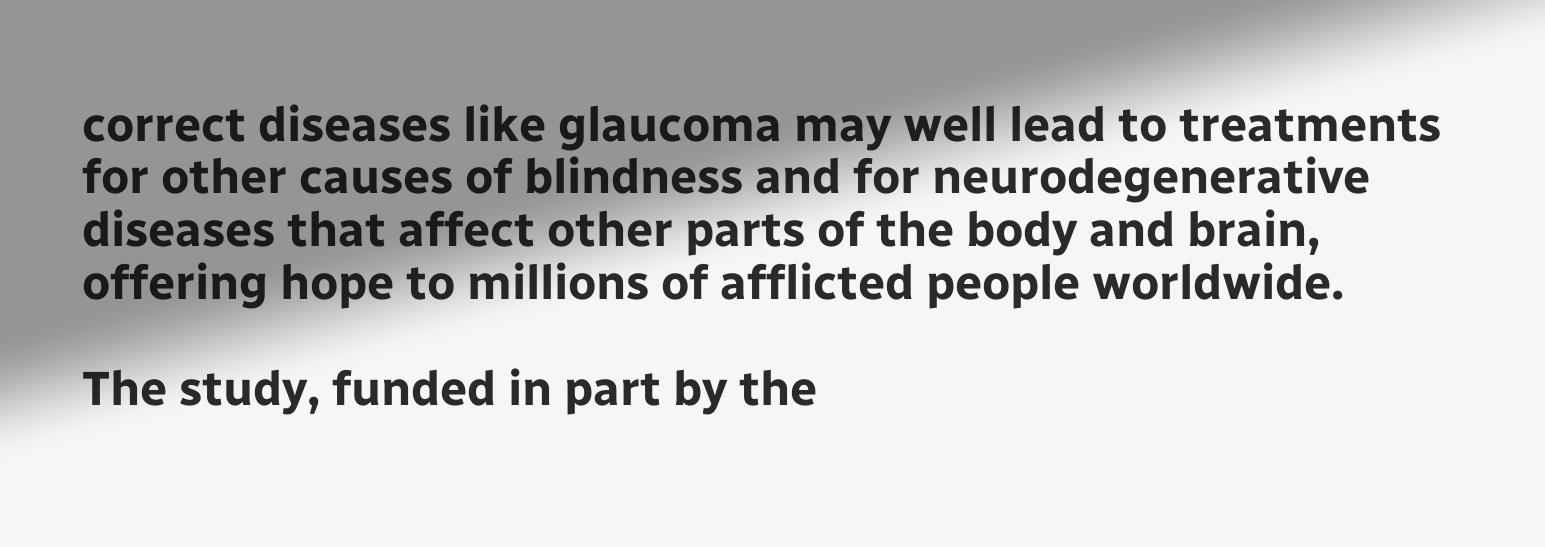correct diseases like glaucoma may well lead to treatments for other causes of blindness and for neurodegenerative diseases that affect other parts of the body and brain, offering hope to millions of afflicted people worldwide.

The study, funded in part by the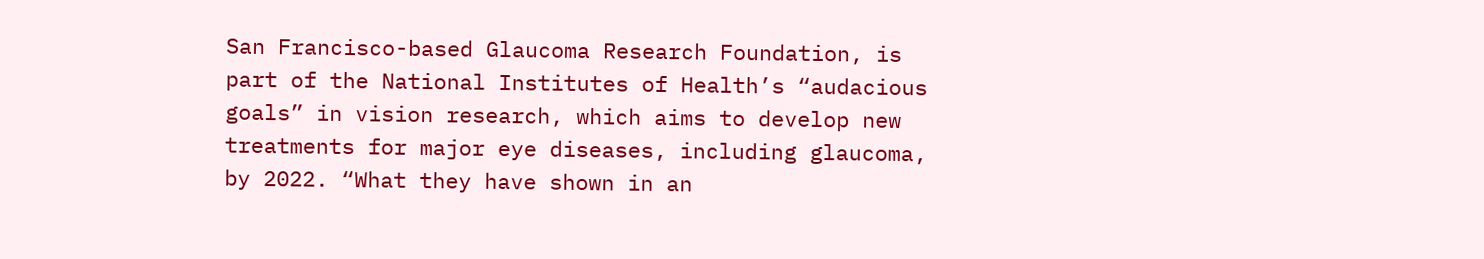San Francisco-based Glaucoma Research Foundation, is part of the National Institutes of Health’s “audacious goals” in vision research, which aims to develop new treatments for major eye diseases, including glaucoma, by 2022. “What they have shown in an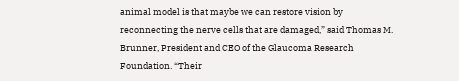animal model is that maybe we can restore vision by reconnecting the nerve cells that are damaged,” said Thomas M. Brunner, President and CEO of the Glaucoma Research Foundation. “Their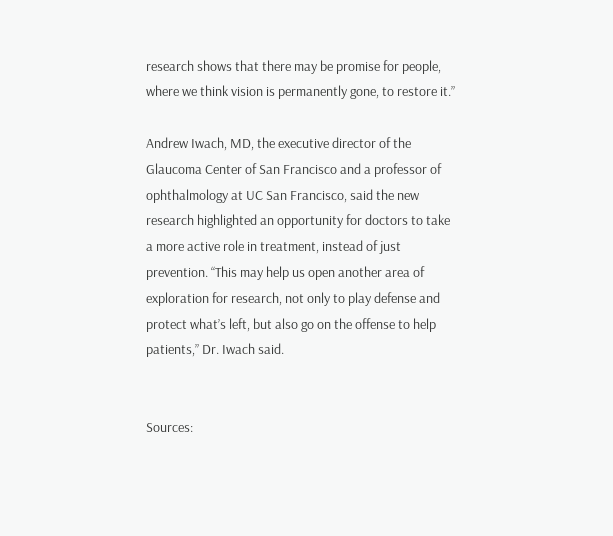research shows that there may be promise for people, where we think vision is permanently gone, to restore it.”

Andrew Iwach, MD, the executive director of the Glaucoma Center of San Francisco and a professor of ophthalmology at UC San Francisco, said the new research highlighted an opportunity for doctors to take a more active role in treatment, instead of just prevention. “This may help us open another area of exploration for research, not only to play defense and protect what’s left, but also go on the offense to help patients,” Dr. Iwach said.


Sources: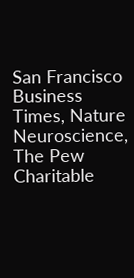San Francisco Business Times, Nature Neuroscience, The Pew Charitable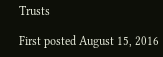Trusts

First posted August 15, 2016